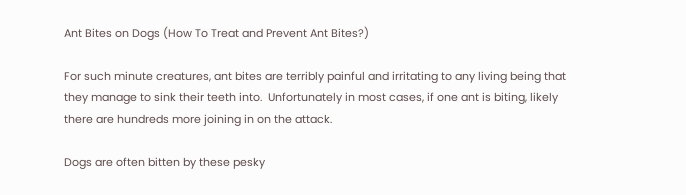Ant Bites on Dogs (How To Treat and Prevent Ant Bites?)

For such minute creatures, ant bites are terribly painful and irritating to any living being that they manage to sink their teeth into.  Unfortunately in most cases, if one ant is biting, likely there are hundreds more joining in on the attack.

Dogs are often bitten by these pesky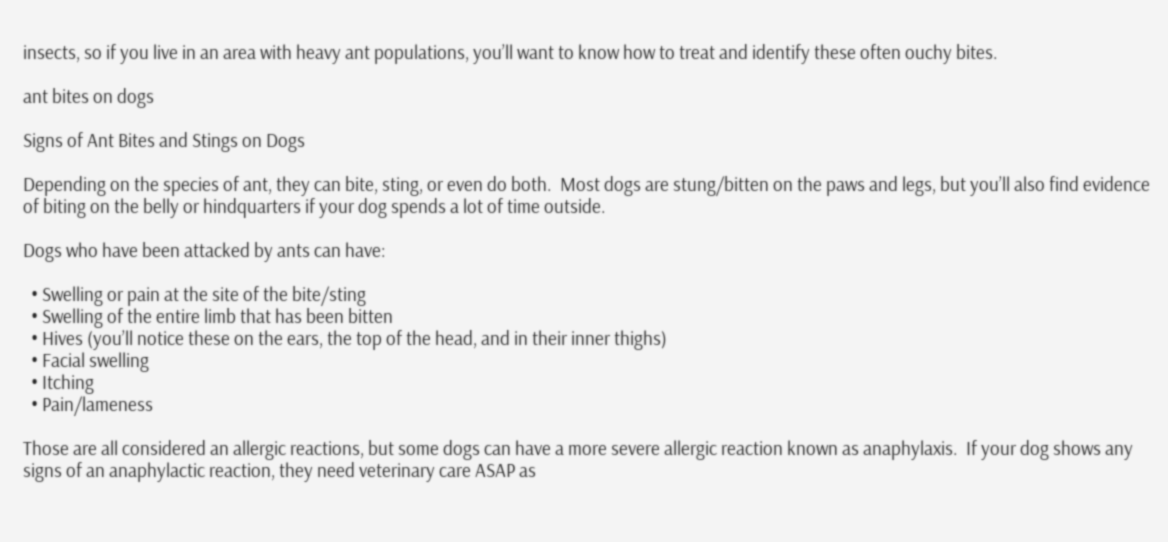insects, so if you live in an area with heavy ant populations, you’ll want to know how to treat and identify these often ouchy bites.

ant bites on dogs

Signs of Ant Bites and Stings on Dogs

Depending on the species of ant, they can bite, sting, or even do both.  Most dogs are stung/bitten on the paws and legs, but you’ll also find evidence of biting on the belly or hindquarters if your dog spends a lot of time outside.

Dogs who have been attacked by ants can have:

  • Swelling or pain at the site of the bite/sting
  • Swelling of the entire limb that has been bitten
  • Hives (you’ll notice these on the ears, the top of the head, and in their inner thighs)
  • Facial swelling
  • Itching
  • Pain/lameness

Those are all considered an allergic reactions, but some dogs can have a more severe allergic reaction known as anaphylaxis.  If your dog shows any signs of an anaphylactic reaction, they need veterinary care ASAP as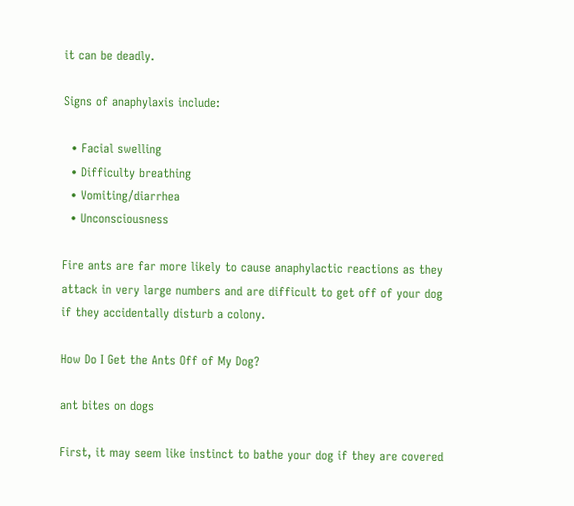it can be deadly.

Signs of anaphylaxis include:

  • Facial swelling
  • Difficulty breathing
  • Vomiting/diarrhea
  • Unconsciousness

Fire ants are far more likely to cause anaphylactic reactions as they attack in very large numbers and are difficult to get off of your dog if they accidentally disturb a colony.

How Do I Get the Ants Off of My Dog?

ant bites on dogs

First, it may seem like instinct to bathe your dog if they are covered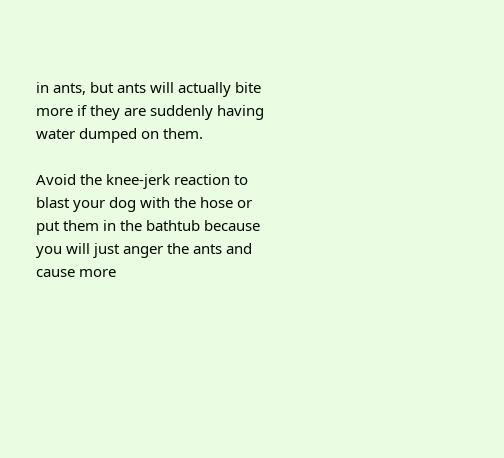in ants, but ants will actually bite more if they are suddenly having water dumped on them.

Avoid the knee-jerk reaction to blast your dog with the hose or put them in the bathtub because you will just anger the ants and cause more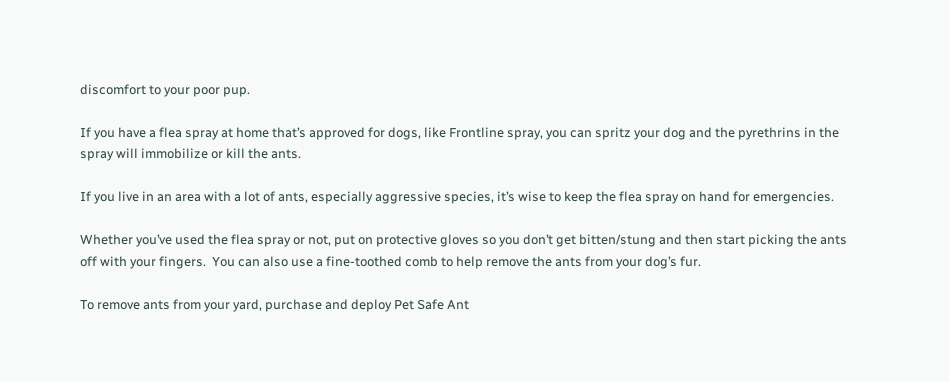discomfort to your poor pup.

If you have a flea spray at home that’s approved for dogs, like Frontline spray, you can spritz your dog and the pyrethrins in the spray will immobilize or kill the ants.

If you live in an area with a lot of ants, especially aggressive species, it’s wise to keep the flea spray on hand for emergencies.

Whether you’ve used the flea spray or not, put on protective gloves so you don’t get bitten/stung and then start picking the ants off with your fingers.  You can also use a fine-toothed comb to help remove the ants from your dog’s fur.

To remove ants from your yard, purchase and deploy Pet Safe Ant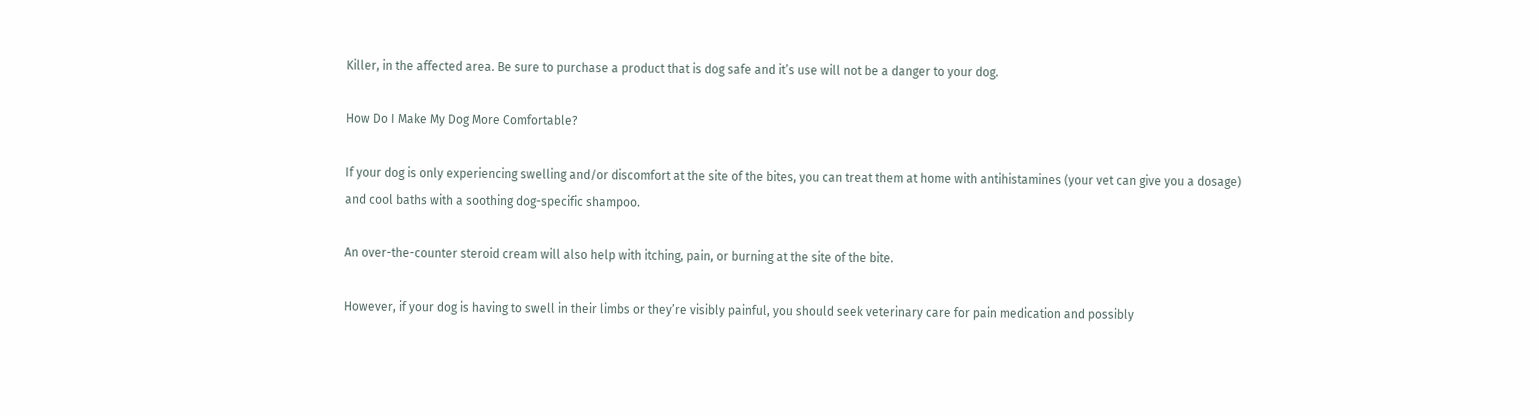Killer, in the affected area. Be sure to purchase a product that is dog safe and it’s use will not be a danger to your dog.

How Do I Make My Dog More Comfortable?

If your dog is only experiencing swelling and/or discomfort at the site of the bites, you can treat them at home with antihistamines (your vet can give you a dosage) and cool baths with a soothing dog-specific shampoo.

An over-the-counter steroid cream will also help with itching, pain, or burning at the site of the bite.

However, if your dog is having to swell in their limbs or they’re visibly painful, you should seek veterinary care for pain medication and possibly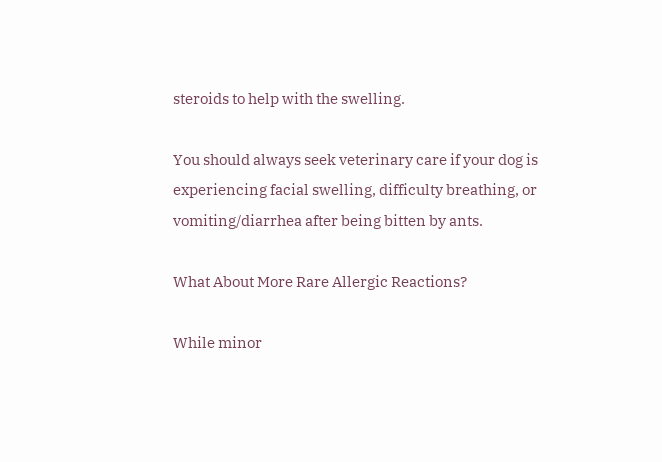steroids to help with the swelling.

You should always seek veterinary care if your dog is experiencing facial swelling, difficulty breathing, or vomiting/diarrhea after being bitten by ants.

What About More Rare Allergic Reactions?

While minor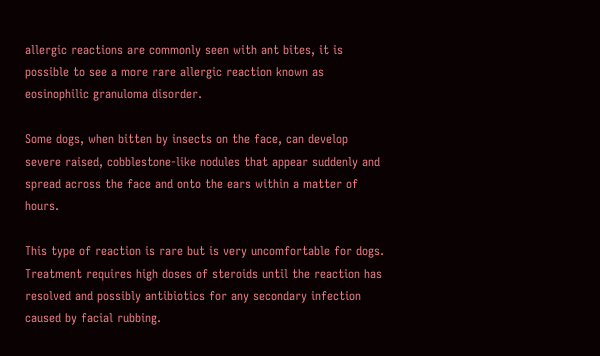allergic reactions are commonly seen with ant bites, it is possible to see a more rare allergic reaction known as eosinophilic granuloma disorder.

Some dogs, when bitten by insects on the face, can develop severe raised, cobblestone-like nodules that appear suddenly and spread across the face and onto the ears within a matter of hours.

This type of reaction is rare but is very uncomfortable for dogs. Treatment requires high doses of steroids until the reaction has resolved and possibly antibiotics for any secondary infection caused by facial rubbing.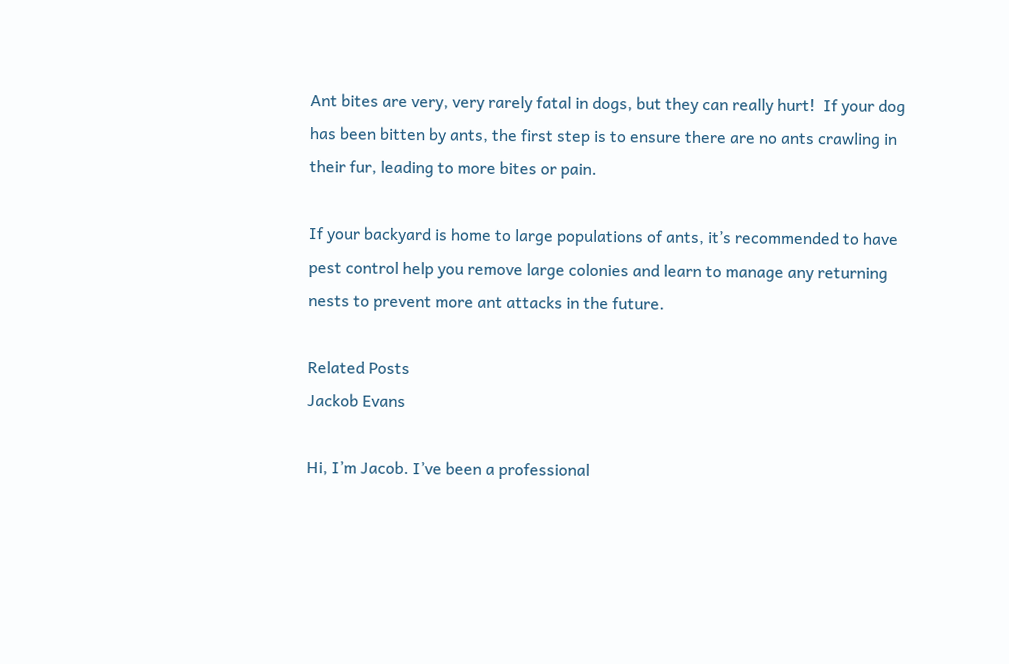Ant bites are very, very rarely fatal in dogs, but they can really hurt!  If your dog has been bitten by ants, the first step is to ensure there are no ants crawling in their fur, leading to more bites or pain.

If your backyard is home to large populations of ants, it’s recommended to have pest control help you remove large colonies and learn to manage any returning nests to prevent more ant attacks in the future.

Related Posts
Jackob Evans

Hi, I’m Jacob. I’ve been a professional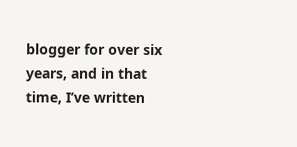blogger for over six years, and in that time, I’ve written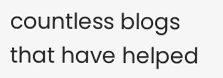countless blogs that have helped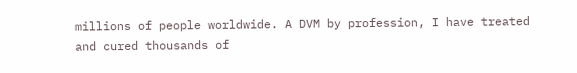millions of people worldwide. A DVM by profession, I have treated and cured thousands of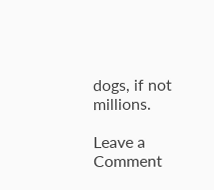dogs, if not millions.

Leave a Comment